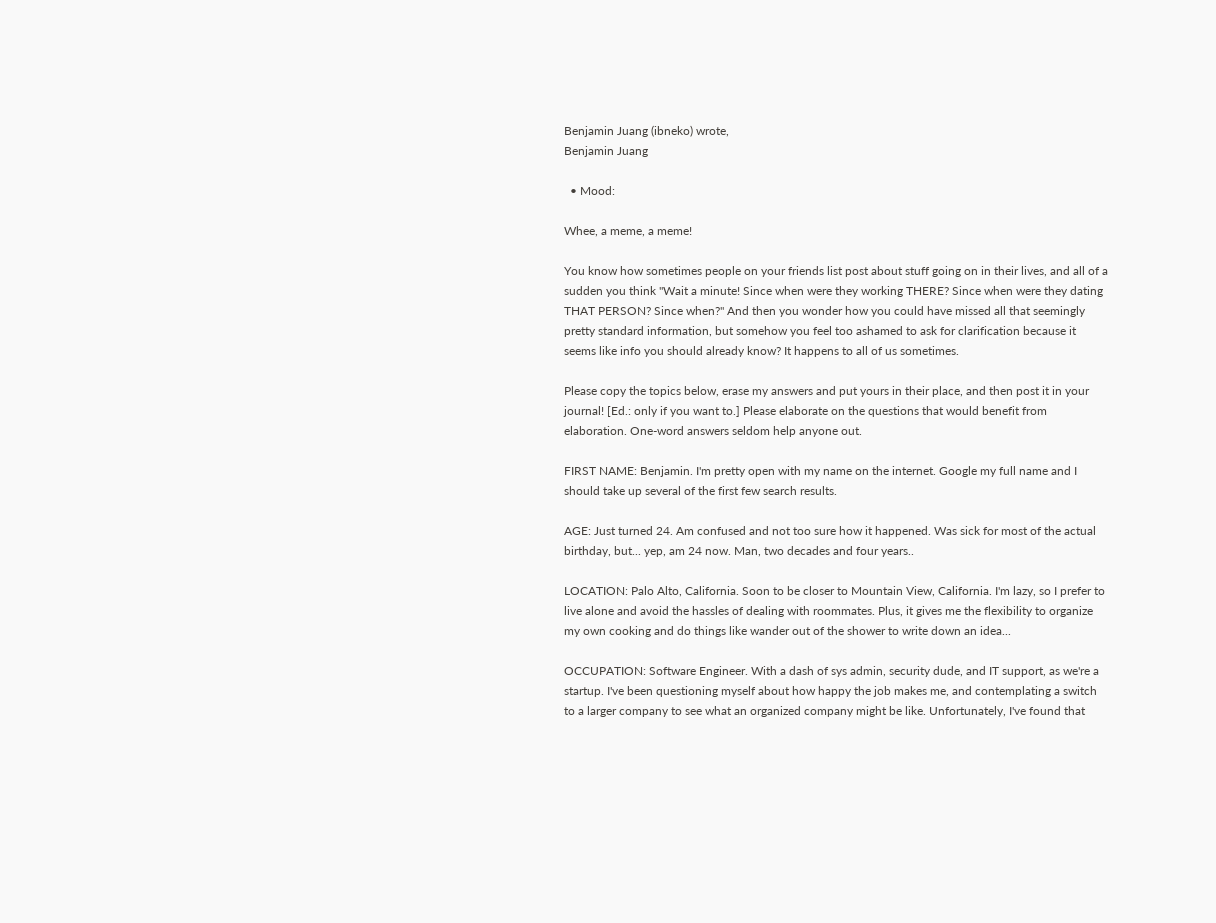Benjamin Juang (ibneko) wrote,
Benjamin Juang

  • Mood:

Whee, a meme, a meme!

You know how sometimes people on your friends list post about stuff going on in their lives, and all of a sudden you think "Wait a minute! Since when were they working THERE? Since when were they dating THAT PERSON? Since when?" And then you wonder how you could have missed all that seemingly pretty standard information, but somehow you feel too ashamed to ask for clarification because it seems like info you should already know? It happens to all of us sometimes.

Please copy the topics below, erase my answers and put yours in their place, and then post it in your journal! [Ed.: only if you want to.] Please elaborate on the questions that would benefit from elaboration. One-word answers seldom help anyone out.

FIRST NAME: Benjamin. I'm pretty open with my name on the internet. Google my full name and I should take up several of the first few search results.

AGE: Just turned 24. Am confused and not too sure how it happened. Was sick for most of the actual birthday, but... yep, am 24 now. Man, two decades and four years..

LOCATION: Palo Alto, California. Soon to be closer to Mountain View, California. I'm lazy, so I prefer to live alone and avoid the hassles of dealing with roommates. Plus, it gives me the flexibility to organize my own cooking and do things like wander out of the shower to write down an idea...

OCCUPATION: Software Engineer. With a dash of sys admin, security dude, and IT support, as we're a startup. I've been questioning myself about how happy the job makes me, and contemplating a switch to a larger company to see what an organized company might be like. Unfortunately, I've found that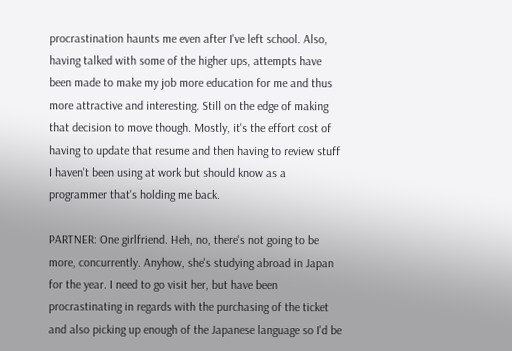procrastination haunts me even after I've left school. Also, having talked with some of the higher ups, attempts have been made to make my job more education for me and thus more attractive and interesting. Still on the edge of making that decision to move though. Mostly, it's the effort cost of having to update that resume and then having to review stuff I haven't been using at work but should know as a programmer that's holding me back.

PARTNER: One girlfriend. Heh, no, there's not going to be more, concurrently. Anyhow, she's studying abroad in Japan for the year. I need to go visit her, but have been procrastinating in regards with the purchasing of the ticket and also picking up enough of the Japanese language so I'd be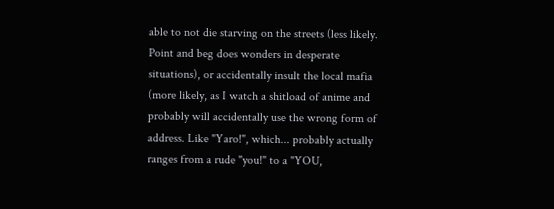able to not die starving on the streets (less likely. Point and beg does wonders in desperate situations), or accidentally insult the local mafia (more likely, as I watch a shitload of anime and probably will accidentally use the wrong form of address. Like "Yaro!", which... probably actually ranges from a rude "you!" to a "YOU,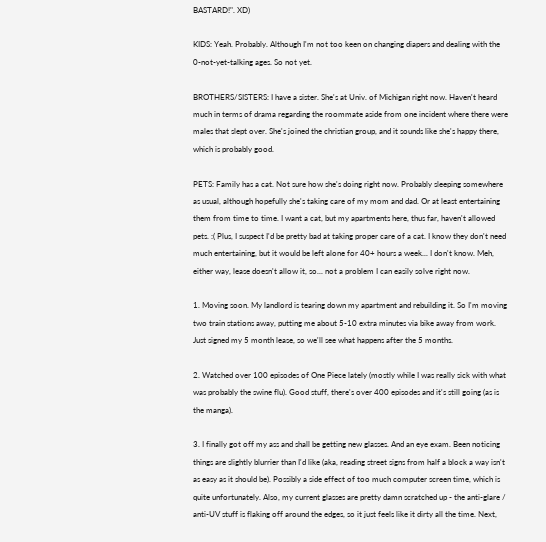BASTARD!". XD)

KIDS: Yeah. Probably. Although I'm not too keen on changing diapers and dealing with the 0-not-yet-talking ages. So not yet.

BROTHERS/SISTERS: I have a sister. She's at Univ. of Michigan right now. Haven't heard much in terms of drama regarding the roommate aside from one incident where there were males that slept over. She's joined the christian group, and it sounds like she's happy there, which is probably good.

PETS: Family has a cat. Not sure how she's doing right now. Probably sleeping somewhere as usual, although hopefully she's taking care of my mom and dad. Or at least entertaining them from time to time. I want a cat, but my apartments here, thus far, haven't allowed pets. :( Plus, I suspect I'd be pretty bad at taking proper care of a cat. I know they don't need much entertaining, but it would be left alone for 40+ hours a week... I don't know. Meh, either way, lease doesn't allow it, so... not a problem I can easily solve right now.

1. Moving soon. My landlord is tearing down my apartment and rebuilding it. So I'm moving two train stations away, putting me about 5-10 extra minutes via bike away from work. Just signed my 5 month lease, so we'll see what happens after the 5 months.

2. Watched over 100 episodes of One Piece lately (mostly while I was really sick with what was probably the swine flu). Good stuff, there's over 400 episodes and it's still going (as is the manga).

3. I finally got off my ass and shall be getting new glasses. And an eye exam. Been noticing things are slightly blurrier than I'd like (aka, reading street signs from half a block a way isn't as easy as it should be). Possibly a side effect of too much computer screen time, which is quite unfortunately. Also, my current glasses are pretty damn scratched up - the anti-glare / anti-UV stuff is flaking off around the edges, so it just feels like it dirty all the time. Next,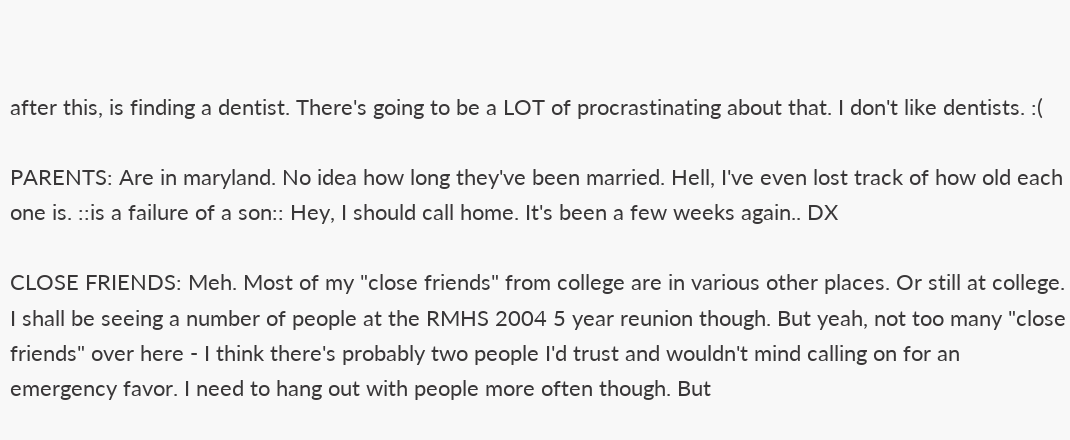after this, is finding a dentist. There's going to be a LOT of procrastinating about that. I don't like dentists. :(

PARENTS: Are in maryland. No idea how long they've been married. Hell, I've even lost track of how old each one is. ::is a failure of a son:: Hey, I should call home. It's been a few weeks again.. DX

CLOSE FRIENDS: Meh. Most of my "close friends" from college are in various other places. Or still at college. I shall be seeing a number of people at the RMHS 2004 5 year reunion though. But yeah, not too many "close friends" over here - I think there's probably two people I'd trust and wouldn't mind calling on for an emergency favor. I need to hang out with people more often though. But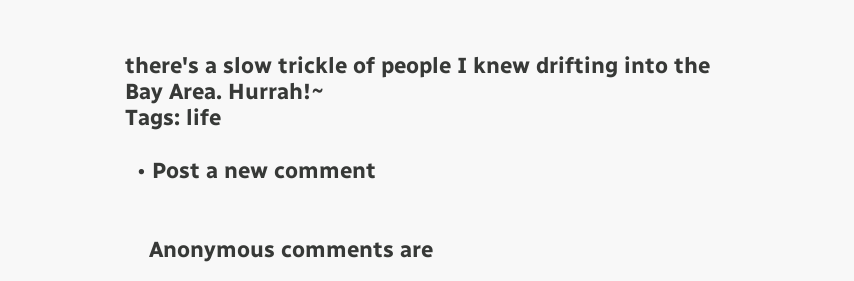there's a slow trickle of people I knew drifting into the Bay Area. Hurrah!~
Tags: life

  • Post a new comment


    Anonymous comments are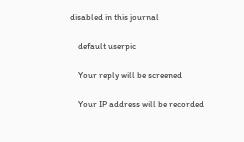disabled in this journal

    default userpic

    Your reply will be screened

    Your IP address will be recorded